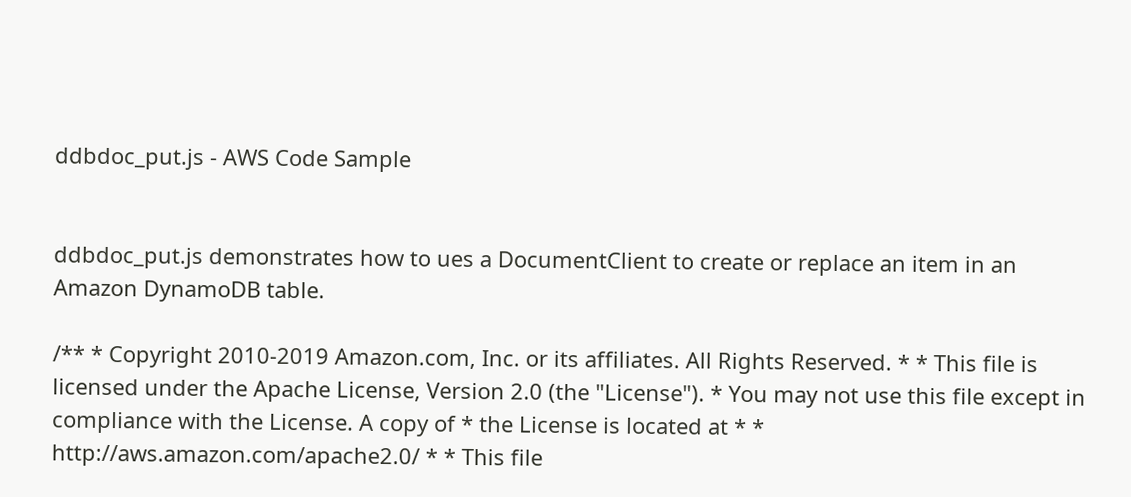ddbdoc_put.js - AWS Code Sample


ddbdoc_put.js demonstrates how to ues a DocumentClient to create or replace an item in an Amazon DynamoDB table.

/** * Copyright 2010-2019 Amazon.com, Inc. or its affiliates. All Rights Reserved. * * This file is licensed under the Apache License, Version 2.0 (the "License"). * You may not use this file except in compliance with the License. A copy of * the License is located at * * http://aws.amazon.com/apache2.0/ * * This file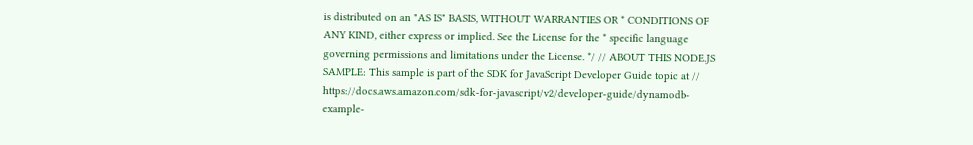is distributed on an "AS IS" BASIS, WITHOUT WARRANTIES OR * CONDITIONS OF ANY KIND, either express or implied. See the License for the * specific language governing permissions and limitations under the License. */ // ABOUT THIS NODE.JS SAMPLE: This sample is part of the SDK for JavaScript Developer Guide topic at // https://docs.aws.amazon.com/sdk-for-javascript/v2/developer-guide/dynamodb-example-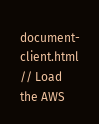document-client.html // Load the AWS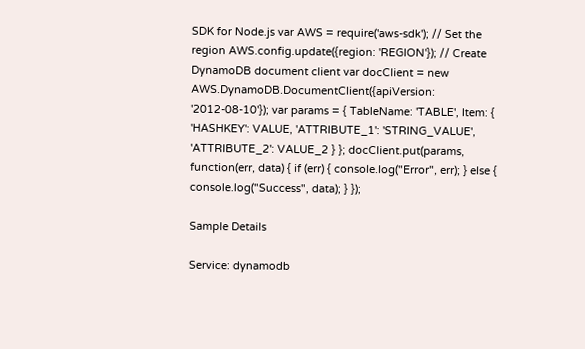SDK for Node.js var AWS = require('aws-sdk'); // Set the region AWS.config.update({region: 'REGION'}); // Create DynamoDB document client var docClient = new AWS.DynamoDB.DocumentClient({apiVersion: '2012-08-10'}); var params = { TableName: 'TABLE', Item: { 'HASHKEY': VALUE, 'ATTRIBUTE_1': 'STRING_VALUE', 'ATTRIBUTE_2': VALUE_2 } }; docClient.put(params, function(err, data) { if (err) { console.log("Error", err); } else { console.log("Success", data); } });

Sample Details

Service: dynamodb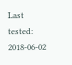Last tested: 2018-06-02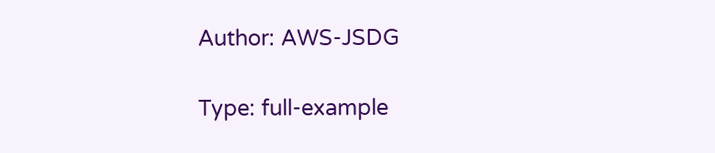Author: AWS-JSDG

Type: full-example